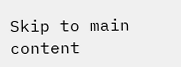Skip to main content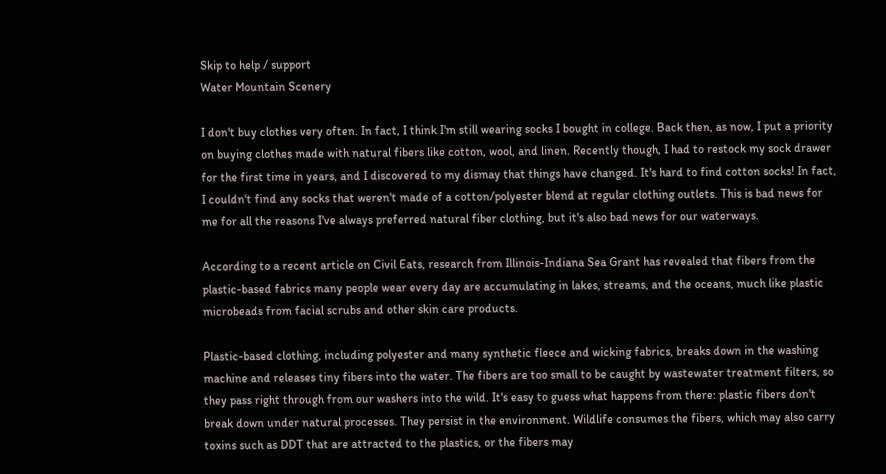Skip to help / support
Water Mountain Scenery

I don't buy clothes very often. In fact, I think I'm still wearing socks I bought in college. Back then, as now, I put a priority on buying clothes made with natural fibers like cotton, wool, and linen. Recently though, I had to restock my sock drawer for the first time in years, and I discovered to my dismay that things have changed. It's hard to find cotton socks! In fact, I couldn't find any socks that weren't made of a cotton/polyester blend at regular clothing outlets. This is bad news for me for all the reasons I've always preferred natural fiber clothing, but it's also bad news for our waterways.

According to a recent article on Civil Eats, research from Illinois-Indiana Sea Grant has revealed that fibers from the plastic-based fabrics many people wear every day are accumulating in lakes, streams, and the oceans, much like plastic microbeads from facial scrubs and other skin care products.

Plastic-based clothing, including polyester and many synthetic fleece and wicking fabrics, breaks down in the washing machine and releases tiny fibers into the water. The fibers are too small to be caught by wastewater treatment filters, so they pass right through from our washers into the wild. It's easy to guess what happens from there: plastic fibers don't break down under natural processes. They persist in the environment. Wildlife consumes the fibers, which may also carry toxins such as DDT that are attracted to the plastics, or the fibers may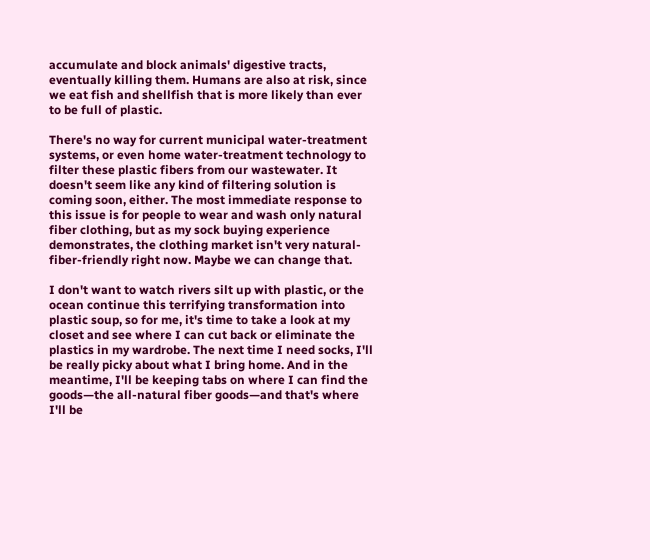accumulate and block animals' digestive tracts, eventually killing them. Humans are also at risk, since we eat fish and shellfish that is more likely than ever to be full of plastic.

There's no way for current municipal water-treatment systems, or even home water-treatment technology to filter these plastic fibers from our wastewater. It doesn't seem like any kind of filtering solution is coming soon, either. The most immediate response to this issue is for people to wear and wash only natural fiber clothing, but as my sock buying experience demonstrates, the clothing market isn't very natural-fiber-friendly right now. Maybe we can change that.

I don't want to watch rivers silt up with plastic, or the ocean continue this terrifying transformation into plastic soup, so for me, it's time to take a look at my closet and see where I can cut back or eliminate the plastics in my wardrobe. The next time I need socks, I'll be really picky about what I bring home. And in the meantime, I'll be keeping tabs on where I can find the goods—the all-natural fiber goods—and that's where I'll be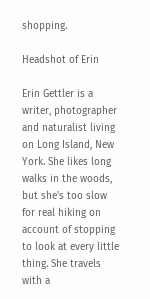shopping.

Headshot of Erin

Erin Gettler is a writer, photographer and naturalist living on Long Island, New York. She likes long walks in the woods, but she's too slow for real hiking on account of stopping to look at every little thing. She travels with a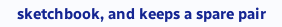sketchbook, and keeps a spare pair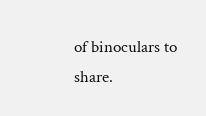of binoculars to share.